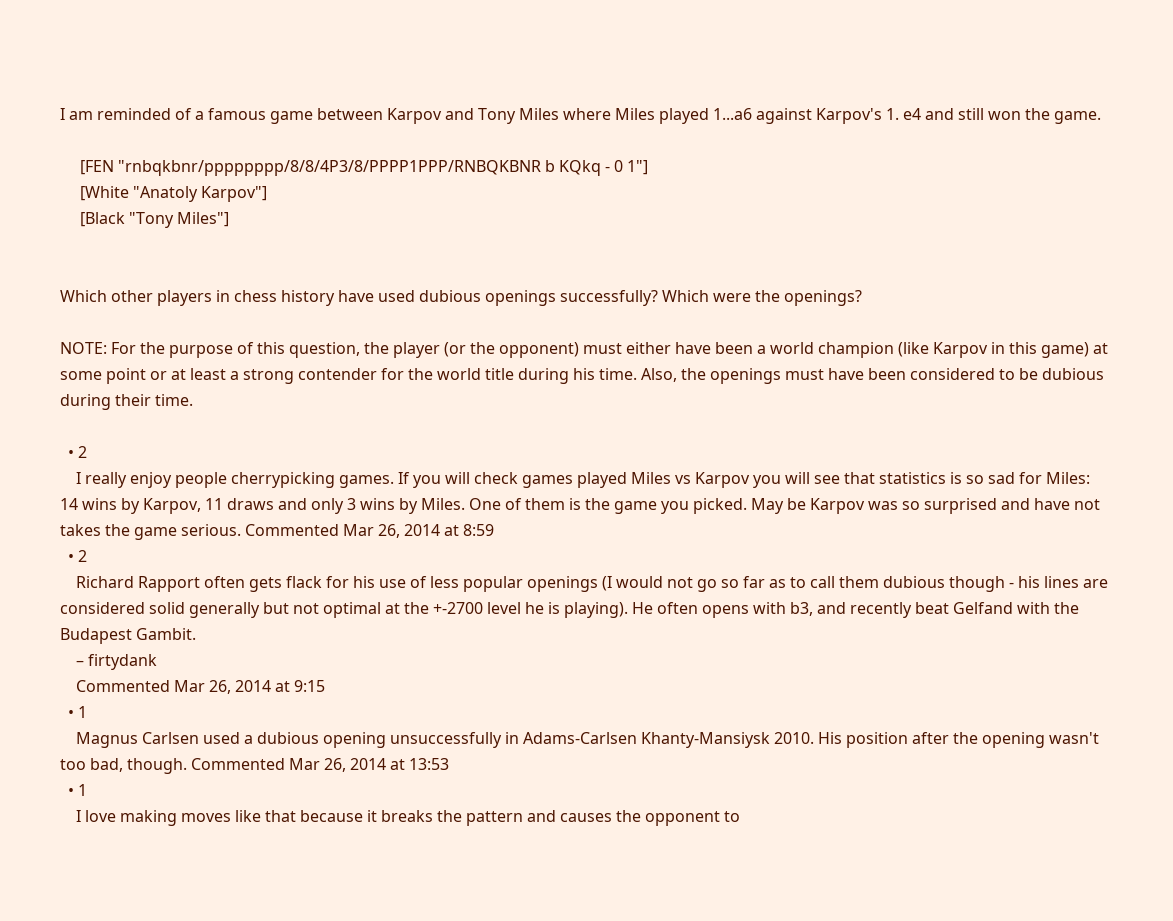I am reminded of a famous game between Karpov and Tony Miles where Miles played 1...a6 against Karpov's 1. e4 and still won the game.

     [FEN "rnbqkbnr/pppppppp/8/8/4P3/8/PPPP1PPP/RNBQKBNR b KQkq - 0 1"]
     [White "Anatoly Karpov"]
     [Black "Tony Miles"]


Which other players in chess history have used dubious openings successfully? Which were the openings?

NOTE: For the purpose of this question, the player (or the opponent) must either have been a world champion (like Karpov in this game) at some point or at least a strong contender for the world title during his time. Also, the openings must have been considered to be dubious during their time.

  • 2
    I really enjoy people cherrypicking games. If you will check games played Miles vs Karpov you will see that statistics is so sad for Miles: 14 wins by Karpov, 11 draws and only 3 wins by Miles. One of them is the game you picked. May be Karpov was so surprised and have not takes the game serious. Commented Mar 26, 2014 at 8:59
  • 2
    Richard Rapport often gets flack for his use of less popular openings (I would not go so far as to call them dubious though - his lines are considered solid generally but not optimal at the +-2700 level he is playing). He often opens with b3, and recently beat Gelfand with the Budapest Gambit.
    – firtydank
    Commented Mar 26, 2014 at 9:15
  • 1
    Magnus Carlsen used a dubious opening unsuccessfully in Adams-Carlsen Khanty-Mansiysk 2010. His position after the opening wasn't too bad, though. Commented Mar 26, 2014 at 13:53
  • 1
    I love making moves like that because it breaks the pattern and causes the opponent to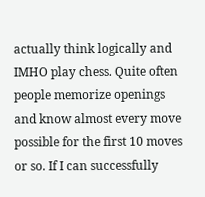actually think logically and IMHO play chess. Quite often people memorize openings and know almost every move possible for the first 10 moves or so. If I can successfully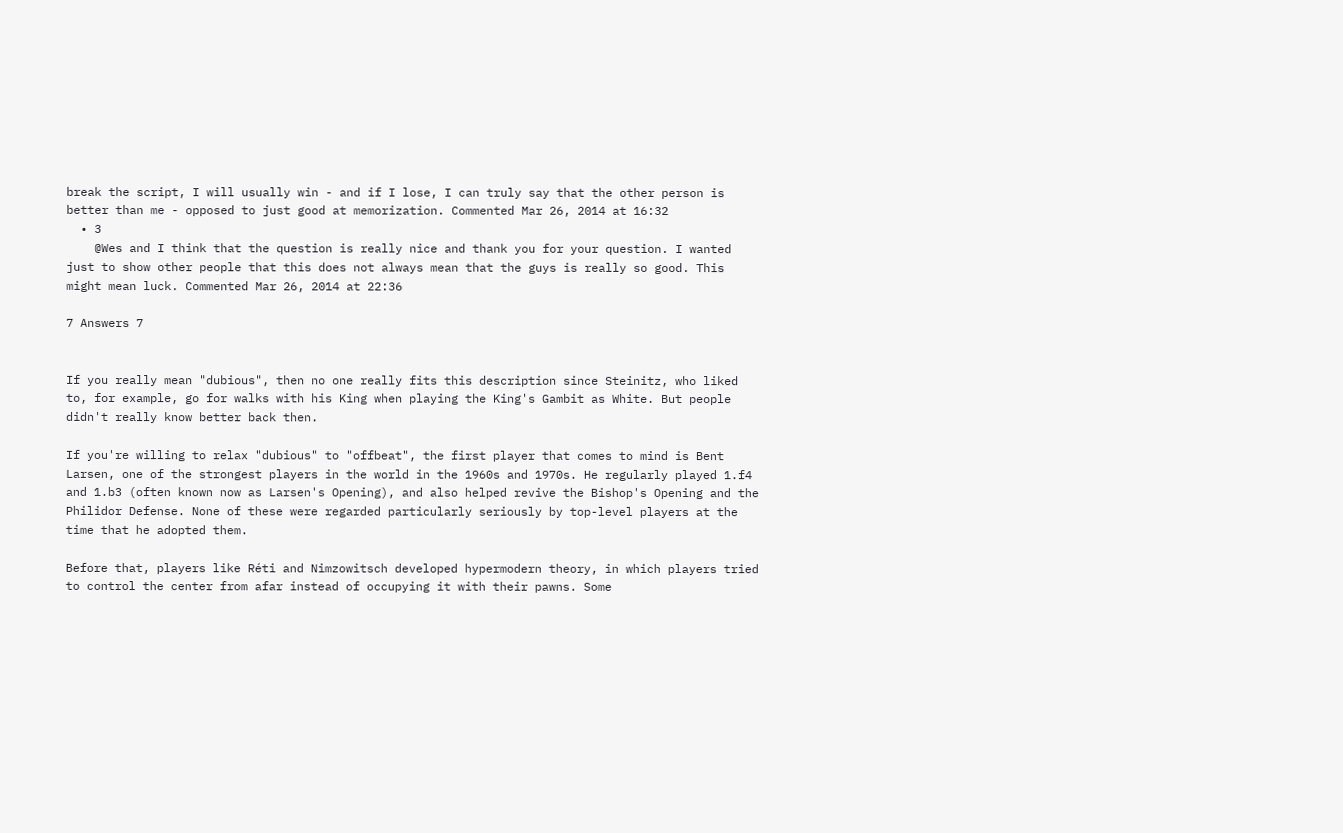break the script, I will usually win - and if I lose, I can truly say that the other person is better than me - opposed to just good at memorization. Commented Mar 26, 2014 at 16:32
  • 3
    @Wes and I think that the question is really nice and thank you for your question. I wanted just to show other people that this does not always mean that the guys is really so good. This might mean luck. Commented Mar 26, 2014 at 22:36

7 Answers 7


If you really mean "dubious", then no one really fits this description since Steinitz, who liked to, for example, go for walks with his King when playing the King's Gambit as White. But people didn't really know better back then.

If you're willing to relax "dubious" to "offbeat", the first player that comes to mind is Bent Larsen, one of the strongest players in the world in the 1960s and 1970s. He regularly played 1.f4 and 1.b3 (often known now as Larsen's Opening), and also helped revive the Bishop's Opening and the Philidor Defense. None of these were regarded particularly seriously by top-level players at the time that he adopted them.

Before that, players like Réti and Nimzowitsch developed hypermodern theory, in which players tried to control the center from afar instead of occupying it with their pawns. Some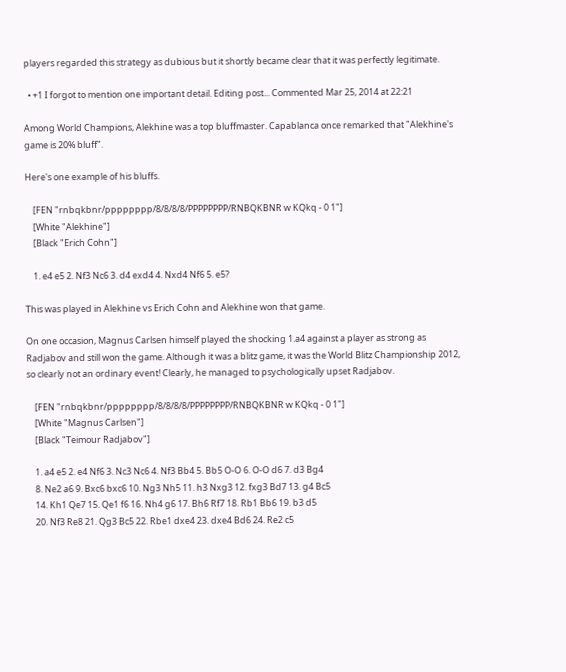players regarded this strategy as dubious but it shortly became clear that it was perfectly legitimate.

  • +1 I forgot to mention one important detail. Editing post... Commented Mar 25, 2014 at 22:21

Among World Champions, Alekhine was a top bluffmaster. Capablanca once remarked that "Alekhine's game is 20% bluff".

Here's one example of his bluffs.

    [FEN "rnbqkbnr/pppppppp/8/8/8/8/PPPPPPPP/RNBQKBNR w KQkq - 0 1"]
    [White "Alekhine"]
    [Black "Erich Cohn"]

    1. e4 e5 2. Nf3 Nc6 3. d4 exd4 4. Nxd4 Nf6 5. e5?

This was played in Alekhine vs Erich Cohn and Alekhine won that game.

On one occasion, Magnus Carlsen himself played the shocking 1.a4 against a player as strong as Radjabov and still won the game. Although it was a blitz game, it was the World Blitz Championship 2012, so clearly not an ordinary event! Clearly, he managed to psychologically upset Radjabov.

    [FEN "rnbqkbnr/pppppppp/8/8/8/8/PPPPPPPP/RNBQKBNR w KQkq - 0 1"]
    [White "Magnus Carlsen"]
    [Black "Teimour Radjabov"]

    1. a4 e5 2. e4 Nf6 3. Nc3 Nc6 4. Nf3 Bb4 5. Bb5 O-O 6. O-O d6 7. d3 Bg4
    8. Ne2 a6 9. Bxc6 bxc6 10. Ng3 Nh5 11. h3 Nxg3 12. fxg3 Bd7 13. g4 Bc5
    14. Kh1 Qe7 15. Qe1 f6 16. Nh4 g6 17. Bh6 Rf7 18. Rb1 Bb6 19. b3 d5
    20. Nf3 Re8 21. Qg3 Bc5 22. Rbe1 dxe4 23. dxe4 Bd6 24. Re2 c5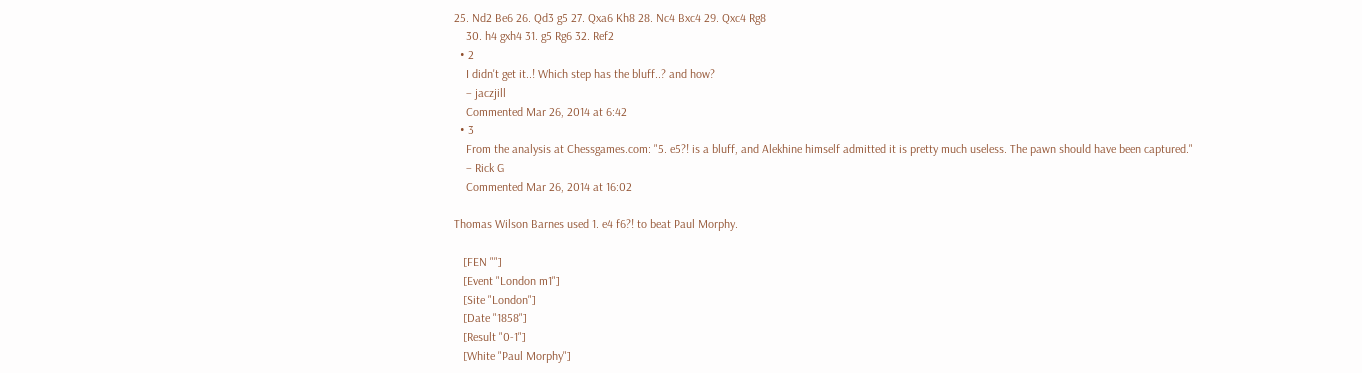25. Nd2 Be6 26. Qd3 g5 27. Qxa6 Kh8 28. Nc4 Bxc4 29. Qxc4 Rg8
    30. h4 gxh4 31. g5 Rg6 32. Ref2
  • 2
    I didn't get it..! Which step has the bluff..? and how?
    – jaczjill
    Commented Mar 26, 2014 at 6:42
  • 3
    From the analysis at Chessgames.com: "5. e5?! is a bluff, and Alekhine himself admitted it is pretty much useless. The pawn should have been captured."
    – Rick G
    Commented Mar 26, 2014 at 16:02

Thomas Wilson Barnes used 1. e4 f6?! to beat Paul Morphy.

   [FEN ""]
   [Event "London m1"]
   [Site "London"]
   [Date "1858"]
   [Result "0-1"]
   [White "Paul Morphy"]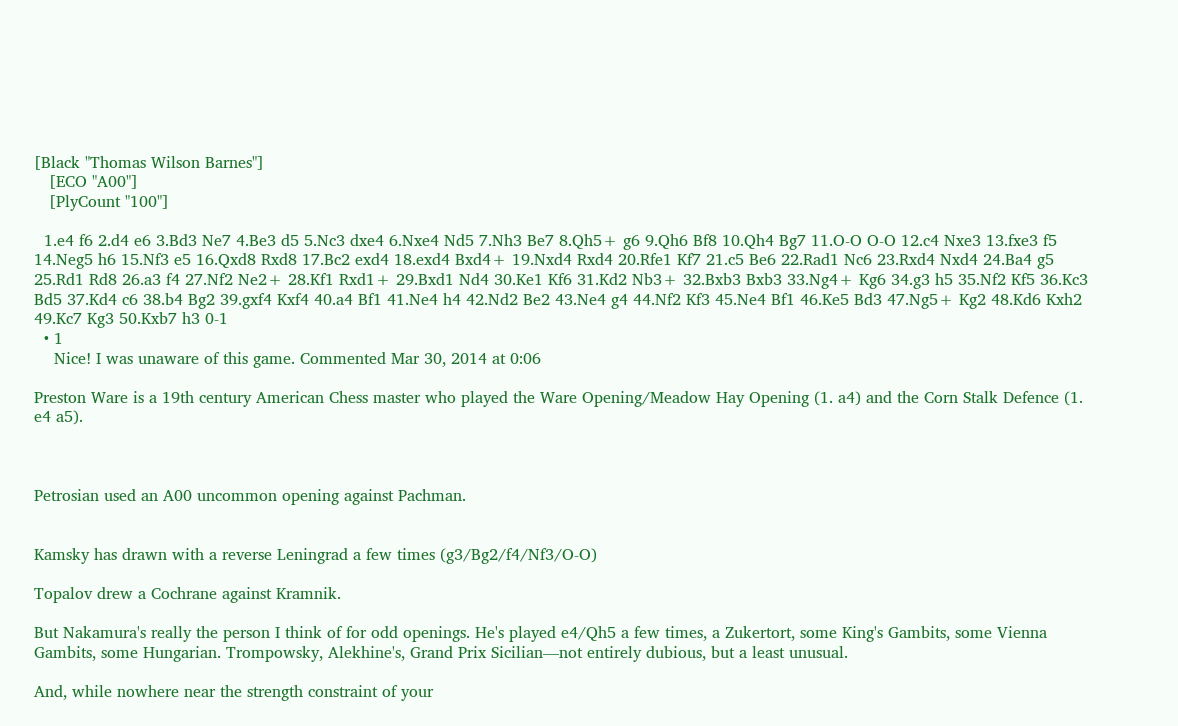[Black "Thomas Wilson Barnes"]
   [ECO "A00"]
   [PlyCount "100"]

  1.e4 f6 2.d4 e6 3.Bd3 Ne7 4.Be3 d5 5.Nc3 dxe4 6.Nxe4 Nd5 7.Nh3 Be7 8.Qh5+ g6 9.Qh6 Bf8 10.Qh4 Bg7 11.O-O O-O 12.c4 Nxe3 13.fxe3 f5 14.Neg5 h6 15.Nf3 e5 16.Qxd8 Rxd8 17.Bc2 exd4 18.exd4 Bxd4+ 19.Nxd4 Rxd4 20.Rfe1 Kf7 21.c5 Be6 22.Rad1 Nc6 23.Rxd4 Nxd4 24.Ba4 g5 25.Rd1 Rd8 26.a3 f4 27.Nf2 Ne2+ 28.Kf1 Rxd1+ 29.Bxd1 Nd4 30.Ke1 Kf6 31.Kd2 Nb3+ 32.Bxb3 Bxb3 33.Ng4+ Kg6 34.g3 h5 35.Nf2 Kf5 36.Kc3 Bd5 37.Kd4 c6 38.b4 Bg2 39.gxf4 Kxf4 40.a4 Bf1 41.Ne4 h4 42.Nd2 Be2 43.Ne4 g4 44.Nf2 Kf3 45.Ne4 Bf1 46.Ke5 Bd3 47.Ng5+ Kg2 48.Kd6 Kxh2 49.Kc7 Kg3 50.Kxb7 h3 0-1
  • 1
    Nice! I was unaware of this game. Commented Mar 30, 2014 at 0:06

Preston Ware is a 19th century American Chess master who played the Ware Opening/Meadow Hay Opening (1. a4) and the Corn Stalk Defence (1. e4 a5).



Petrosian used an A00 uncommon opening against Pachman.


Kamsky has drawn with a reverse Leningrad a few times (g3/Bg2/f4/Nf3/O-O)

Topalov drew a Cochrane against Kramnik.

But Nakamura's really the person I think of for odd openings. He's played e4/Qh5 a few times, a Zukertort, some King's Gambits, some Vienna Gambits, some Hungarian. Trompowsky, Alekhine's, Grand Prix Sicilian—not entirely dubious, but a least unusual.

And, while nowhere near the strength constraint of your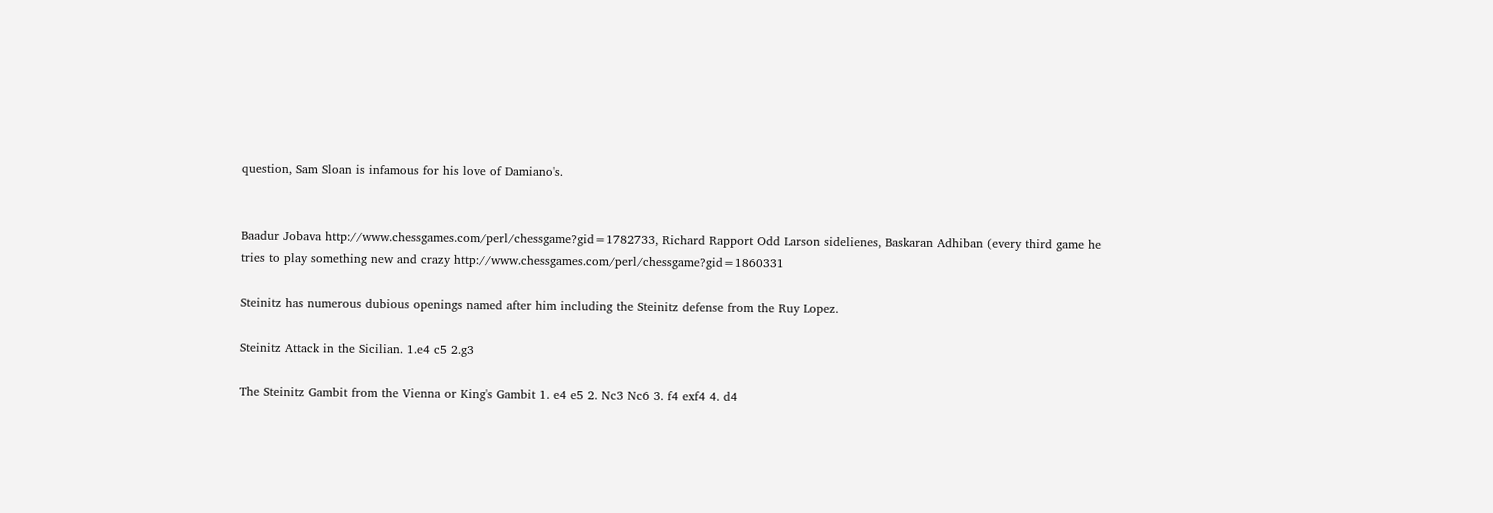question, Sam Sloan is infamous for his love of Damiano's.


Baadur Jobava http://www.chessgames.com/perl/chessgame?gid=1782733, Richard Rapport Odd Larson sidelienes, Baskaran Adhiban (every third game he tries to play something new and crazy http://www.chessgames.com/perl/chessgame?gid=1860331

Steinitz has numerous dubious openings named after him including the Steinitz defense from the Ruy Lopez.

Steinitz Attack in the Sicilian. 1.e4 c5 2.g3

The Steinitz Gambit from the Vienna or King's Gambit 1. e4 e5 2. Nc3 Nc6 3. f4 exf4 4. d4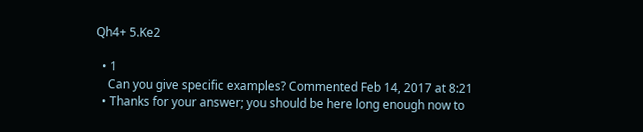Qh4+ 5.Ke2

  • 1
    Can you give specific examples? Commented Feb 14, 2017 at 8:21
  • Thanks for your answer; you should be here long enough now to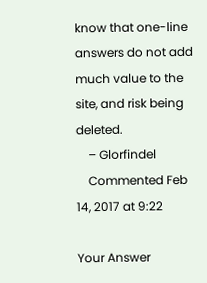know that one-line answers do not add much value to the site, and risk being deleted.
    – Glorfindel
    Commented Feb 14, 2017 at 9:22

Your Answer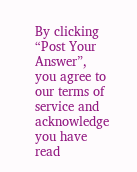By clicking “Post Your Answer”, you agree to our terms of service and acknowledge you have read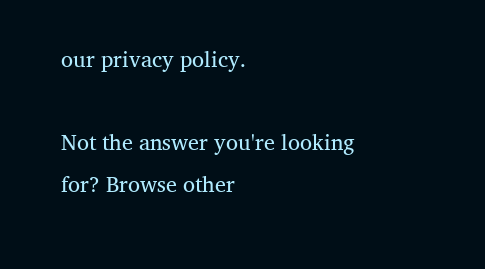our privacy policy.

Not the answer you're looking for? Browse other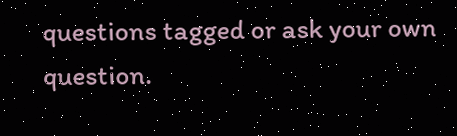questions tagged or ask your own question.